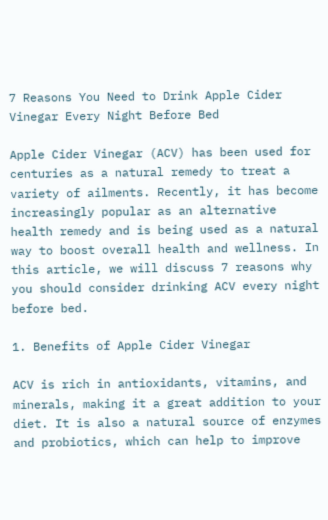7 Reasons You Need to Drink Apple Cider Vinegar Every Night Before Bed

Apple Cider Vinegar (ACV) has been used for centuries as a natural remedy to treat a variety of ailments. Recently, it has become increasingly popular as an alternative health remedy and is being used as a natural way to boost overall health and wellness. In this article, we will discuss 7 reasons why you should consider drinking ACV every night before bed.

1. Benefits of Apple Cider Vinegar

ACV is rich in antioxidants, vitamins, and minerals, making it a great addition to your diet. It is also a natural source of enzymes and probiotics, which can help to improve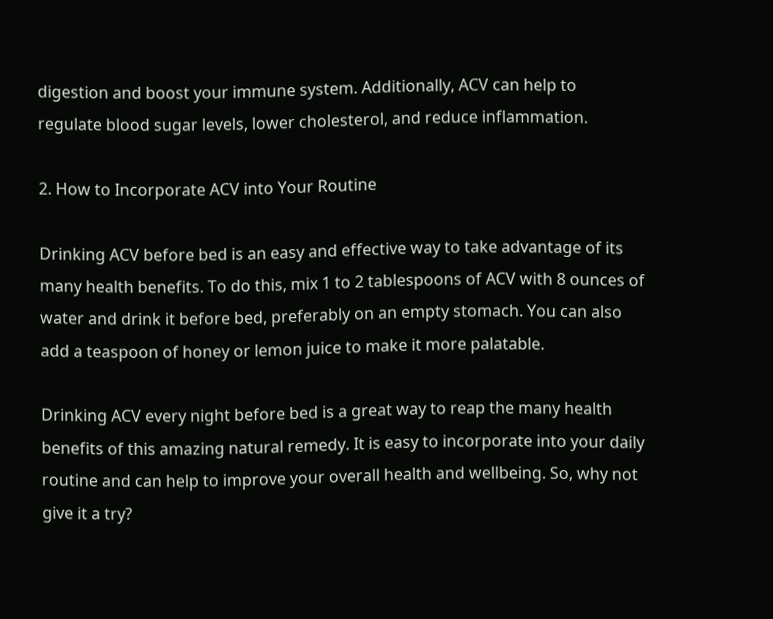digestion and boost your immune system. Additionally, ACV can help to regulate blood sugar levels, lower cholesterol, and reduce inflammation.

2. How to Incorporate ACV into Your Routine

Drinking ACV before bed is an easy and effective way to take advantage of its many health benefits. To do this, mix 1 to 2 tablespoons of ACV with 8 ounces of water and drink it before bed, preferably on an empty stomach. You can also add a teaspoon of honey or lemon juice to make it more palatable.

Drinking ACV every night before bed is a great way to reap the many health benefits of this amazing natural remedy. It is easy to incorporate into your daily routine and can help to improve your overall health and wellbeing. So, why not give it a try?